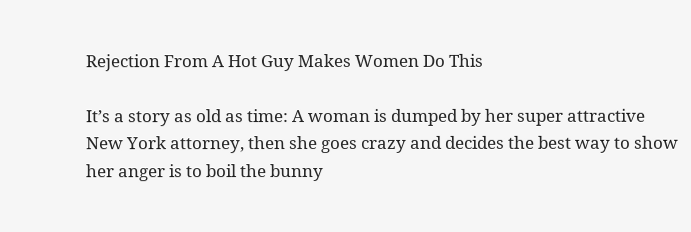Rejection From A Hot Guy Makes Women Do This

It’s a story as old as time: A woman is dumped by her super attractive New York attorney, then she goes crazy and decides the best way to show her anger is to boil the bunny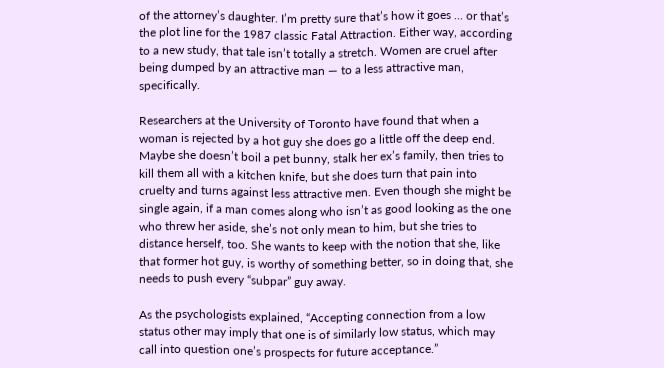of the attorney’s daughter. I’m pretty sure that’s how it goes ... or that’s the plot line for the 1987 classic Fatal Attraction. Either way, according to a new study, that tale isn’t totally a stretch. Women are cruel after being dumped by an attractive man — to a less attractive man, specifically.

Researchers at the University of Toronto have found that when a woman is rejected by a hot guy she does go a little off the deep end. Maybe she doesn’t boil a pet bunny, stalk her ex’s family, then tries to kill them all with a kitchen knife, but she does turn that pain into cruelty and turns against less attractive men. Even though she might be single again, if a man comes along who isn’t as good looking as the one who threw her aside, she’s not only mean to him, but she tries to distance herself, too. She wants to keep with the notion that she, like that former hot guy, is worthy of something better, so in doing that, she needs to push every “subpar” guy away.

As the psychologists explained, “Accepting connection from a low status other may imply that one is of similarly low status, which may call into question one’s prospects for future acceptance.”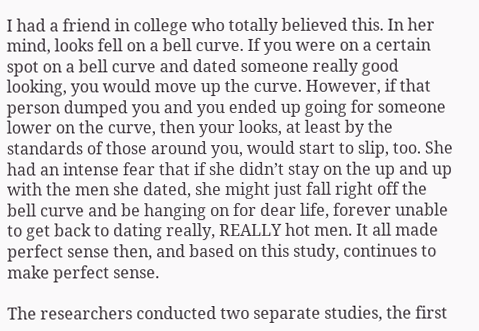I had a friend in college who totally believed this. In her mind, looks fell on a bell curve. If you were on a certain spot on a bell curve and dated someone really good looking, you would move up the curve. However, if that person dumped you and you ended up going for someone lower on the curve, then your looks, at least by the standards of those around you, would start to slip, too. She had an intense fear that if she didn’t stay on the up and up with the men she dated, she might just fall right off the bell curve and be hanging on for dear life, forever unable to get back to dating really, REALLY hot men. It all made perfect sense then, and based on this study, continues to make perfect sense.

The researchers conducted two separate studies, the first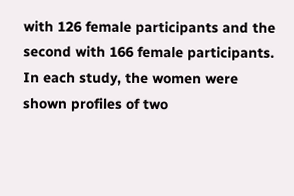with 126 female participants and the second with 166 female participants. In each study, the women were shown profiles of two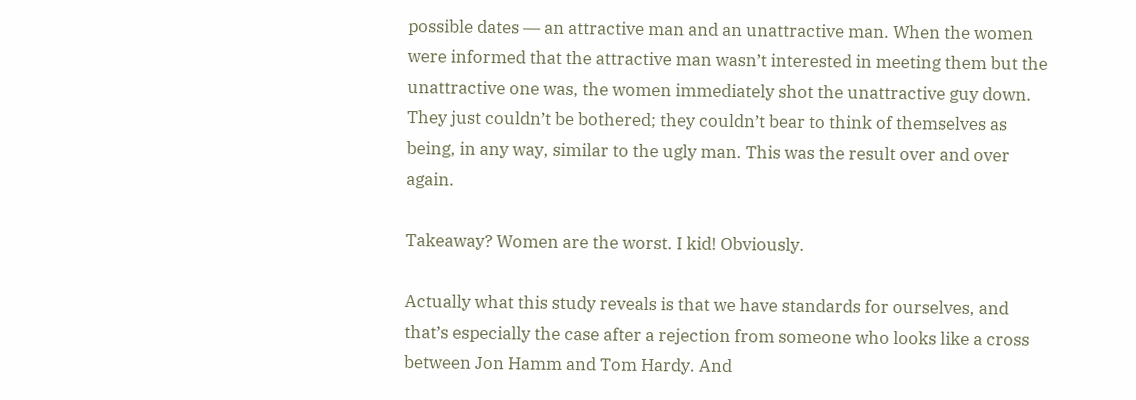possible dates ― an attractive man and an unattractive man. When the women were informed that the attractive man wasn’t interested in meeting them but the unattractive one was, the women immediately shot the unattractive guy down. They just couldn’t be bothered; they couldn’t bear to think of themselves as being, in any way, similar to the ugly man. This was the result over and over again.

Takeaway? Women are the worst. I kid! Obviously.

Actually what this study reveals is that we have standards for ourselves, and that’s especially the case after a rejection from someone who looks like a cross between Jon Hamm and Tom Hardy. And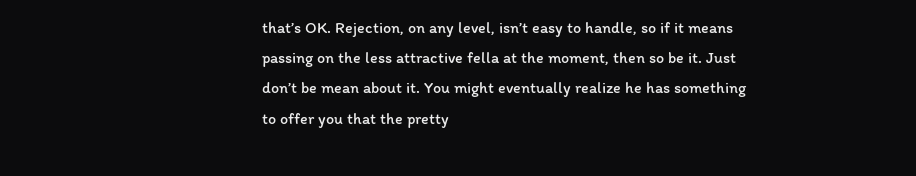that’s OK. Rejection, on any level, isn’t easy to handle, so if it means passing on the less attractive fella at the moment, then so be it. Just don’t be mean about it. You might eventually realize he has something to offer you that the pretty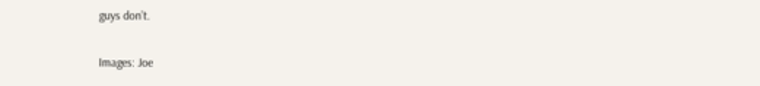guys don’t.

Images: Joe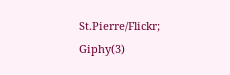St.Pierre/Flickr; Giphy(3)